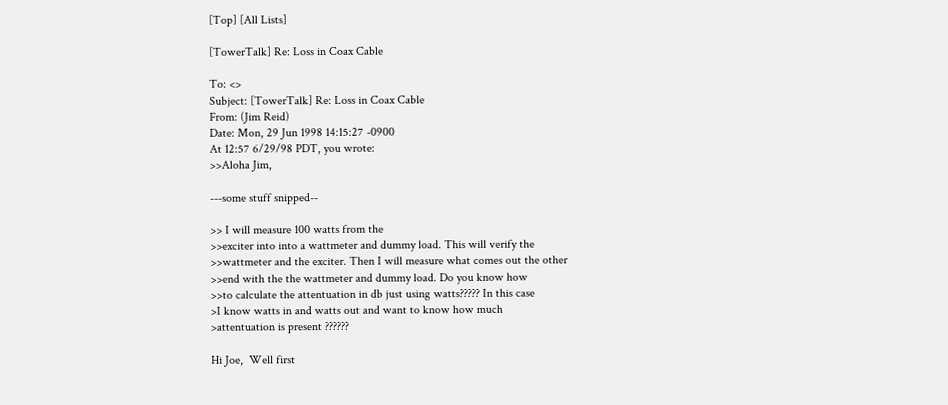[Top] [All Lists]

[TowerTalk] Re: Loss in Coax Cable

To: <>
Subject: [TowerTalk] Re: Loss in Coax Cable
From: (Jim Reid)
Date: Mon, 29 Jun 1998 14:15:27 -0900
At 12:57 6/29/98 PDT, you wrote:
>>Aloha Jim,

---some stuff snipped--

>> I will measure 100 watts from the
>>exciter into into a wattmeter and dummy load. This will verify the
>>wattmeter and the exciter. Then I will measure what comes out the other
>>end with the the wattmeter and dummy load. Do you know how
>>to calculate the attentuation in db just using watts????? In this case
>I know watts in and watts out and want to know how much
>attentuation is present ??????

Hi Joe,  Well first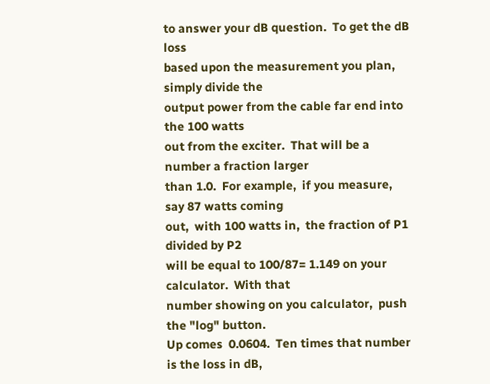to answer your dB question.  To get the dB loss
based upon the measurement you plan,  simply divide the
output power from the cable far end into the 100 watts
out from the exciter.  That will be a  number a fraction larger
than 1.0.  For example,  if you measure,  say 87 watts coming
out,  with 100 watts in,  the fraction of P1 divided by P2
will be equal to 100/87= 1.149 on your calculator.  With that
number showing on you calculator,  push the "log" button.
Up comes  0.0604.  Ten times that number is the loss in dB,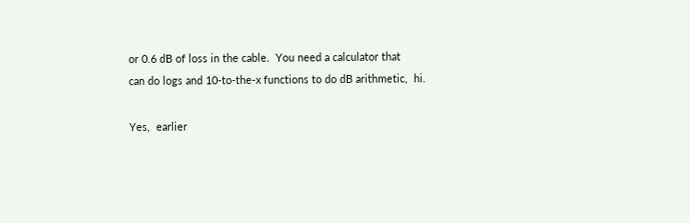or 0.6 dB of loss in the cable.  You need a calculator that
can do logs and 10-to-the-x functions to do dB arithmetic,  hi.

Yes,  earlier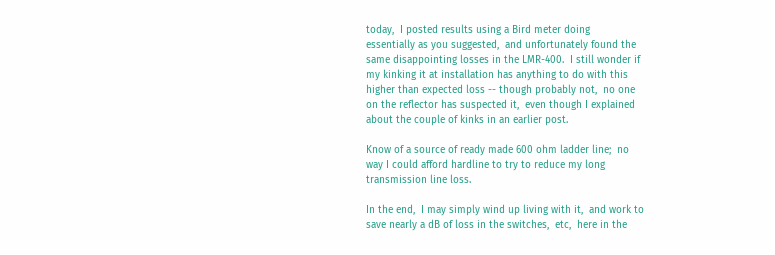today,  I posted results using a Bird meter doing
essentially as you suggested,  and unfortunately found the
same disappointing losses in the LMR-400.  I still wonder if
my kinking it at installation has anything to do with this
higher than expected loss -- though probably not,  no one
on the reflector has suspected it,  even though I explained
about the couple of kinks in an earlier post.

Know of a source of ready made 600 ohm ladder line;  no
way I could afford hardline to try to reduce my long
transmission line loss.

In the end,  I may simply wind up living with it,  and work to
save nearly a dB of loss in the switches,  etc,  here in the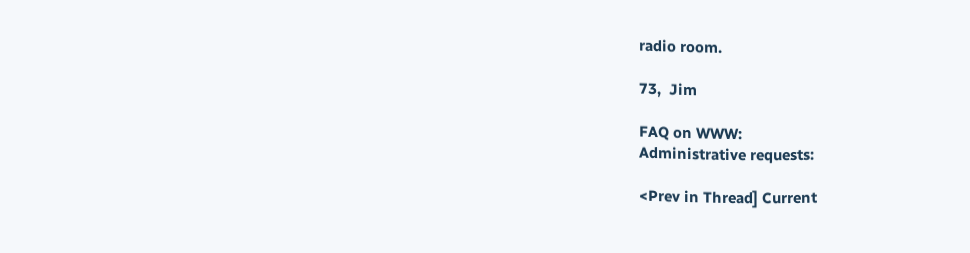radio room.

73,  Jim

FAQ on WWW:
Administrative requests:

<Prev in Thread] Current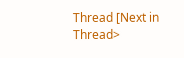Thread [Next in Thread>